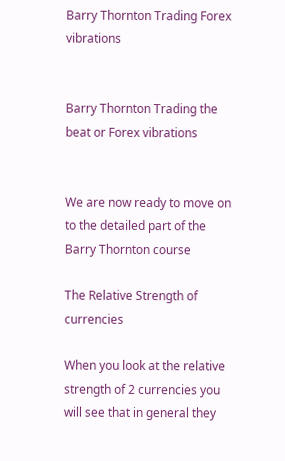Barry Thornton Trading Forex vibrations


Barry Thornton Trading the beat or Forex vibrations


We are now ready to move on to the detailed part of the Barry Thornton course

The Relative Strength of currencies

When you look at the relative strength of 2 currencies you will see that in general they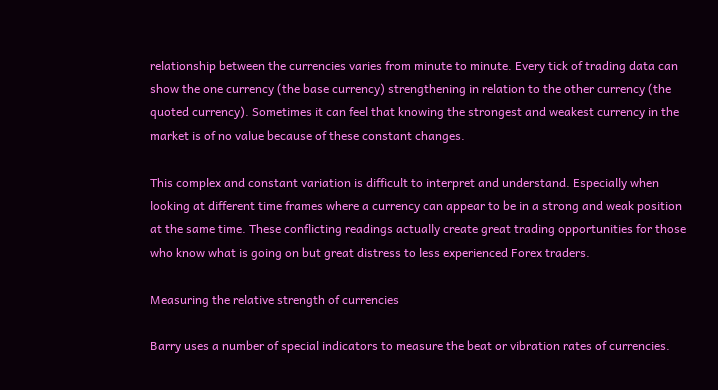relationship between the currencies varies from minute to minute. Every tick of trading data can show the one currency (the base currency) strengthening in relation to the other currency (the quoted currency). Sometimes it can feel that knowing the strongest and weakest currency in the market is of no value because of these constant changes.

This complex and constant variation is difficult to interpret and understand. Especially when looking at different time frames where a currency can appear to be in a strong and weak position at the same time. These conflicting readings actually create great trading opportunities for those who know what is going on but great distress to less experienced Forex traders.

Measuring the relative strength of currencies

Barry uses a number of special indicators to measure the beat or vibration rates of currencies.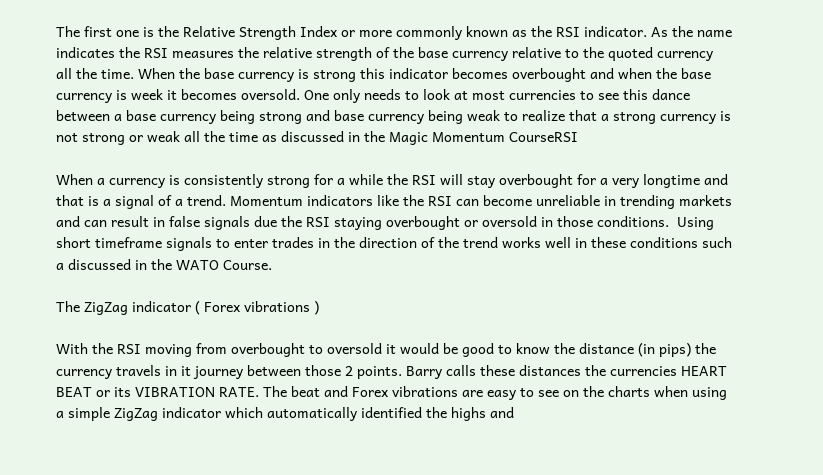The first one is the Relative Strength Index or more commonly known as the RSI indicator. As the name indicates the RSI measures the relative strength of the base currency relative to the quoted currency all the time. When the base currency is strong this indicator becomes overbought and when the base currency is week it becomes oversold. One only needs to look at most currencies to see this dance between a base currency being strong and base currency being weak to realize that a strong currency is not strong or weak all the time as discussed in the Magic Momentum CourseRSI

When a currency is consistently strong for a while the RSI will stay overbought for a very longtime and that is a signal of a trend. Momentum indicators like the RSI can become unreliable in trending markets and can result in false signals due the RSI staying overbought or oversold in those conditions.  Using short timeframe signals to enter trades in the direction of the trend works well in these conditions such a discussed in the WATO Course.

The ZigZag indicator ( Forex vibrations )

With the RSI moving from overbought to oversold it would be good to know the distance (in pips) the currency travels in it journey between those 2 points. Barry calls these distances the currencies HEART BEAT or its VIBRATION RATE. The beat and Forex vibrations are easy to see on the charts when using a simple ZigZag indicator which automatically identified the highs and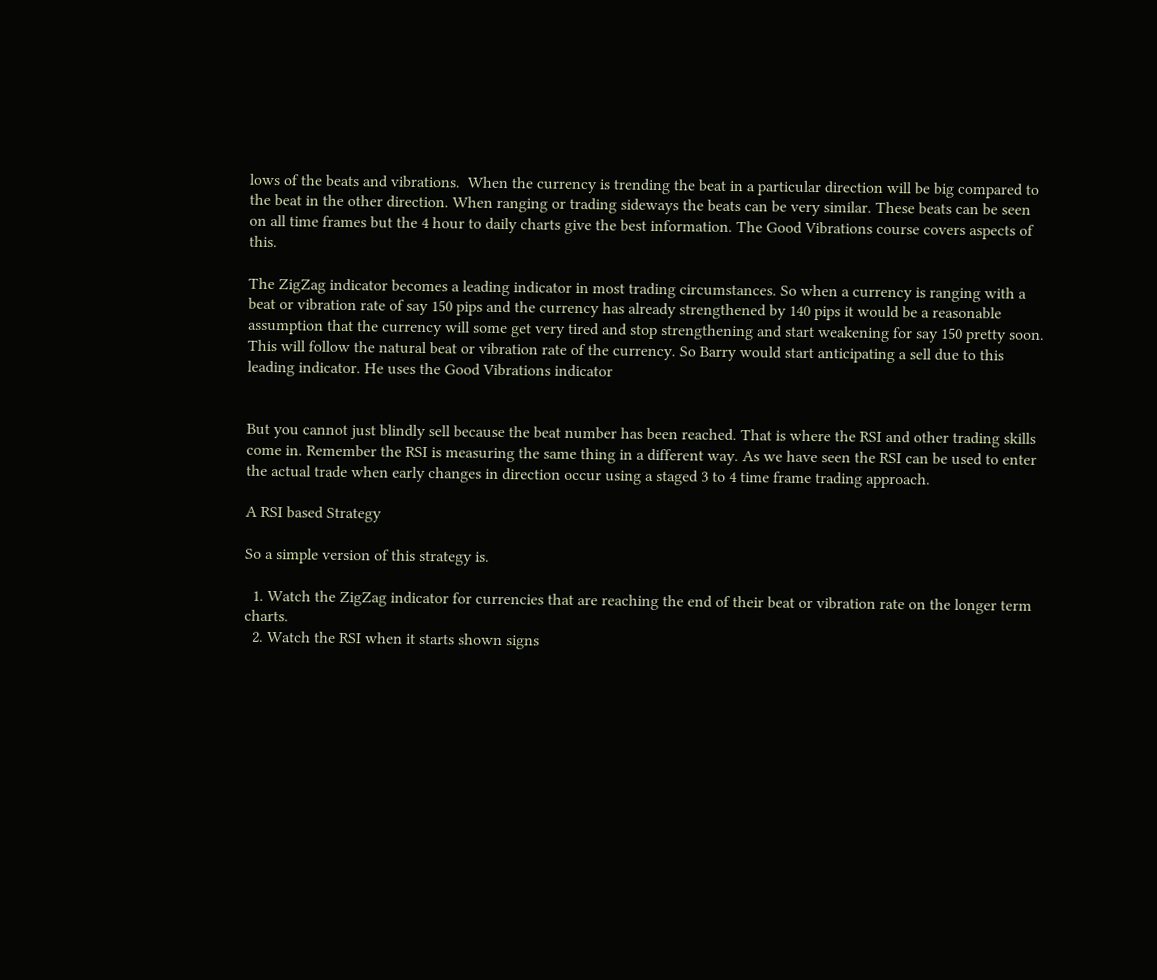lows of the beats and vibrations.  When the currency is trending the beat in a particular direction will be big compared to the beat in the other direction. When ranging or trading sideways the beats can be very similar. These beats can be seen on all time frames but the 4 hour to daily charts give the best information. The Good Vibrations course covers aspects of this.

The ZigZag indicator becomes a leading indicator in most trading circumstances. So when a currency is ranging with a beat or vibration rate of say 150 pips and the currency has already strengthened by 140 pips it would be a reasonable assumption that the currency will some get very tired and stop strengthening and start weakening for say 150 pretty soon. This will follow the natural beat or vibration rate of the currency. So Barry would start anticipating a sell due to this leading indicator. He uses the Good Vibrations indicator


But you cannot just blindly sell because the beat number has been reached. That is where the RSI and other trading skills come in. Remember the RSI is measuring the same thing in a different way. As we have seen the RSI can be used to enter the actual trade when early changes in direction occur using a staged 3 to 4 time frame trading approach.

A RSI based Strategy

So a simple version of this strategy is.

  1. Watch the ZigZag indicator for currencies that are reaching the end of their beat or vibration rate on the longer term charts.
  2. Watch the RSI when it starts shown signs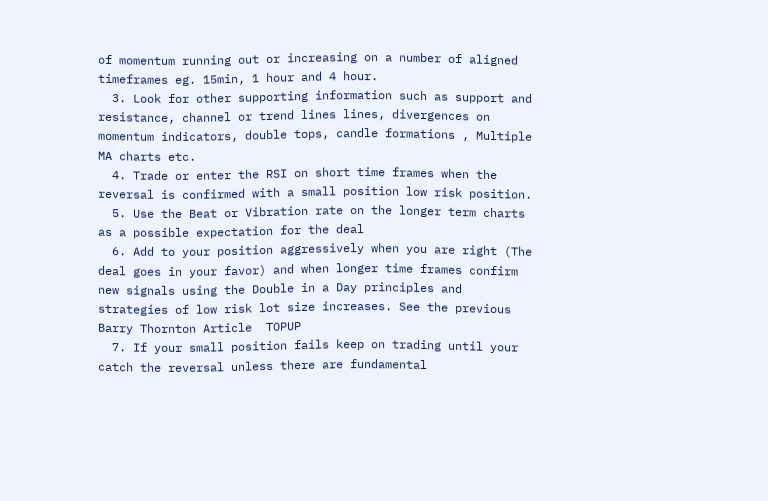of momentum running out or increasing on a number of aligned timeframes eg. 15min, 1 hour and 4 hour.
  3. Look for other supporting information such as support and resistance, channel or trend lines lines, divergences on momentum indicators, double tops, candle formations , Multiple MA charts etc.
  4. Trade or enter the RSI on short time frames when the reversal is confirmed with a small position low risk position.
  5. Use the Beat or Vibration rate on the longer term charts as a possible expectation for the deal
  6. Add to your position aggressively when you are right (The deal goes in your favor) and when longer time frames confirm new signals using the Double in a Day principles and strategies of low risk lot size increases. See the previous Barry Thornton Article  TOPUP
  7. If your small position fails keep on trading until your catch the reversal unless there are fundamental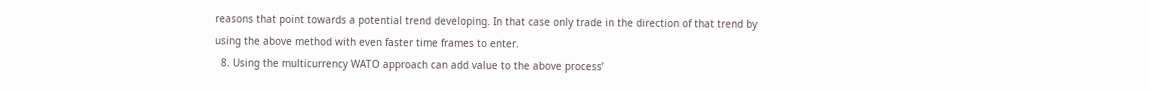reasons that point towards a potential trend developing. In that case only trade in the direction of that trend by using the above method with even faster time frames to enter.
  8. Using the multicurrency WATO approach can add value to the above process’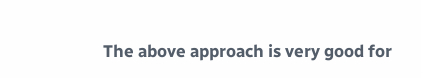The above approach is very good for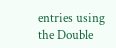entries using the Double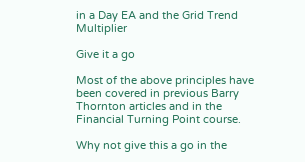in a Day EA and the Grid Trend Multiplier

Give it a go

Most of the above principles have been covered in previous Barry Thornton articles and in the Financial Turning Point course.

Why not give this a go in the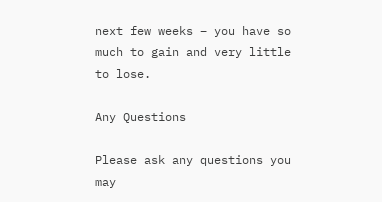next few weeks – you have so much to gain and very little to lose.

Any Questions

Please ask any questions you may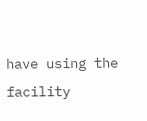have using the facility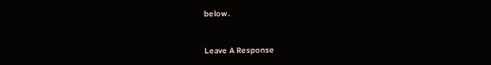below.


Leave A Response